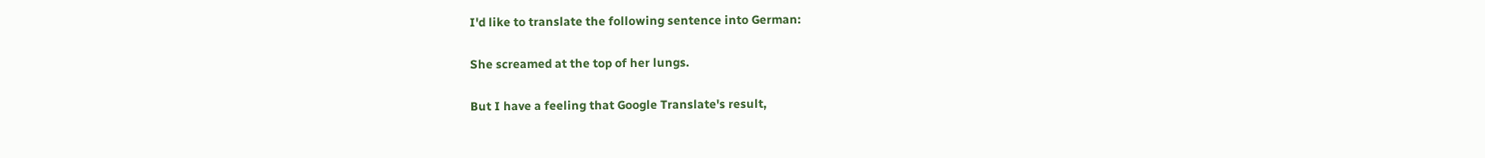I'd like to translate the following sentence into German:

She screamed at the top of her lungs.

But I have a feeling that Google Translate's result,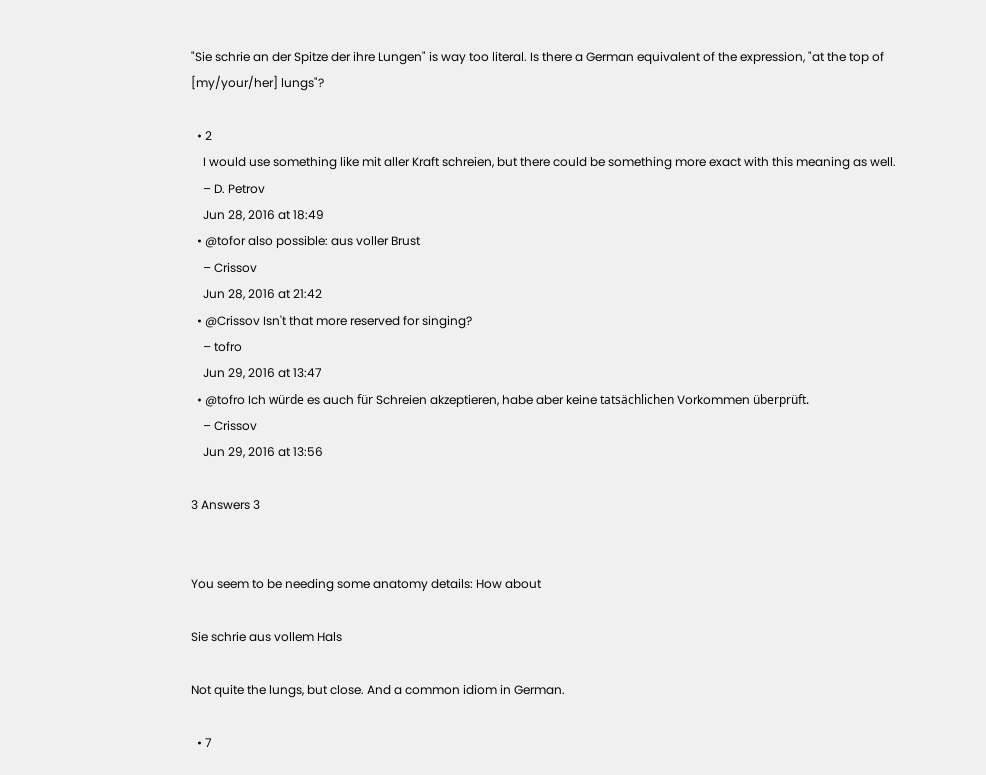"Sie schrie an der Spitze der ihre Lungen" is way too literal. Is there a German equivalent of the expression, "at the top of [my/your/her] lungs"?

  • 2
    I would use something like mit aller Kraft schreien, but there could be something more exact with this meaning as well.
    – D. Petrov
    Jun 28, 2016 at 18:49
  • @tofor also possible: aus voller Brust
    – Crissov
    Jun 28, 2016 at 21:42
  • @Crissov Isn't that more reserved for singing?
    – tofro
    Jun 29, 2016 at 13:47
  • @tofro Ich würde es auch für Schreien akzeptieren, habe aber keine tatsächlichen Vorkommen überprüft.
    – Crissov
    Jun 29, 2016 at 13:56

3 Answers 3


You seem to be needing some anatomy details: How about

Sie schrie aus vollem Hals

Not quite the lungs, but close. And a common idiom in German.

  • 7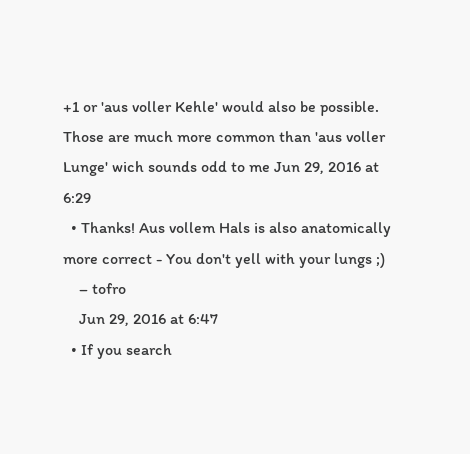+1 or 'aus voller Kehle' would also be possible. Those are much more common than 'aus voller Lunge' wich sounds odd to me Jun 29, 2016 at 6:29
  • Thanks! Aus vollem Hals is also anatomically more correct - You don't yell with your lungs ;)
    – tofro
    Jun 29, 2016 at 6:47
  • If you search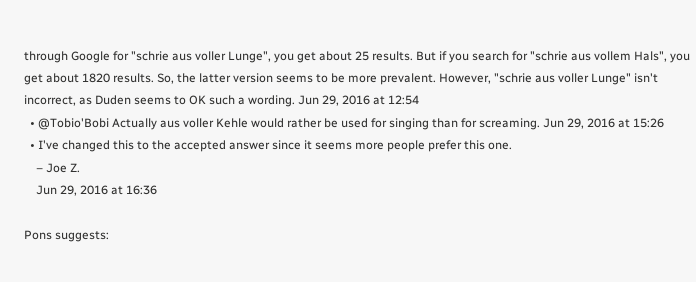through Google for "schrie aus voller Lunge", you get about 25 results. But if you search for "schrie aus vollem Hals", you get about 1820 results. So, the latter version seems to be more prevalent. However, "schrie aus voller Lunge" isn't incorrect, as Duden seems to OK such a wording. Jun 29, 2016 at 12:54
  • @Tobio'Bobi Actually aus voller Kehle would rather be used for singing than for screaming. Jun 29, 2016 at 15:26
  • I've changed this to the accepted answer since it seems more people prefer this one.
    – Joe Z.
    Jun 29, 2016 at 16:36

Pons suggests: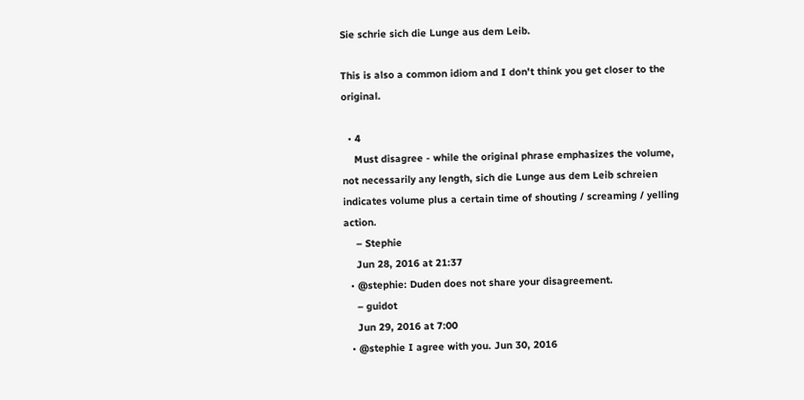Sie schrie sich die Lunge aus dem Leib.

This is also a common idiom and I don't think you get closer to the original.

  • 4
    Must disagree - while the original phrase emphasizes the volume, not necessarily any length, sich die Lunge aus dem Leib schreien indicates volume plus a certain time of shouting / screaming / yelling action.
    – Stephie
    Jun 28, 2016 at 21:37
  • @stephie: Duden does not share your disagreement.
    – guidot
    Jun 29, 2016 at 7:00
  • @stephie I agree with you. Jun 30, 2016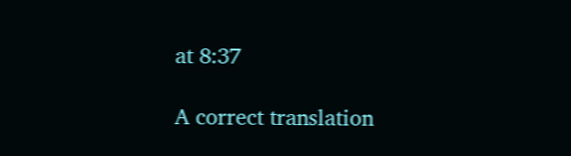at 8:37

A correct translation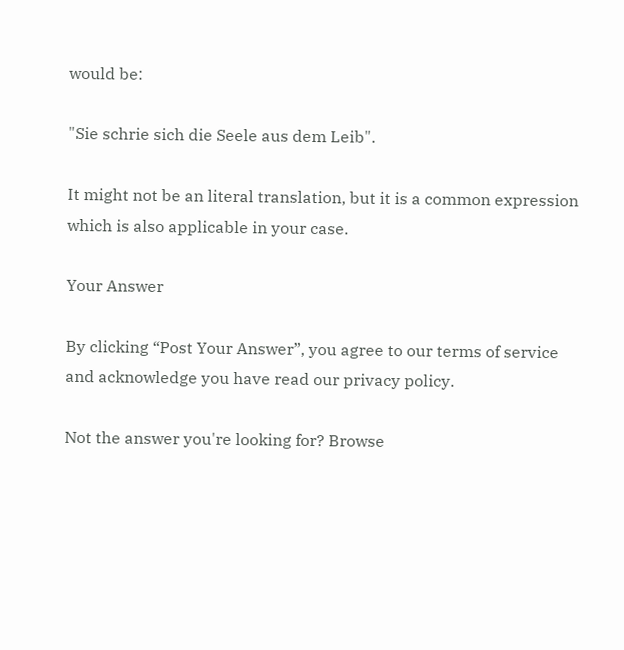would be:

"Sie schrie sich die Seele aus dem Leib".

It might not be an literal translation, but it is a common expression which is also applicable in your case.

Your Answer

By clicking “Post Your Answer”, you agree to our terms of service and acknowledge you have read our privacy policy.

Not the answer you're looking for? Browse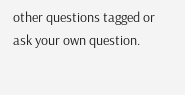other questions tagged or ask your own question.